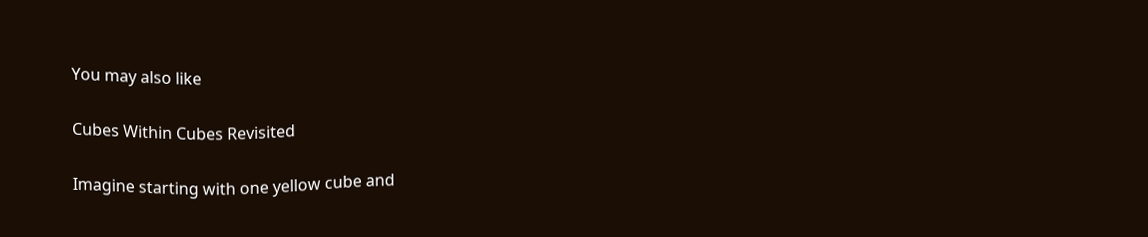You may also like

Cubes Within Cubes Revisited

Imagine starting with one yellow cube and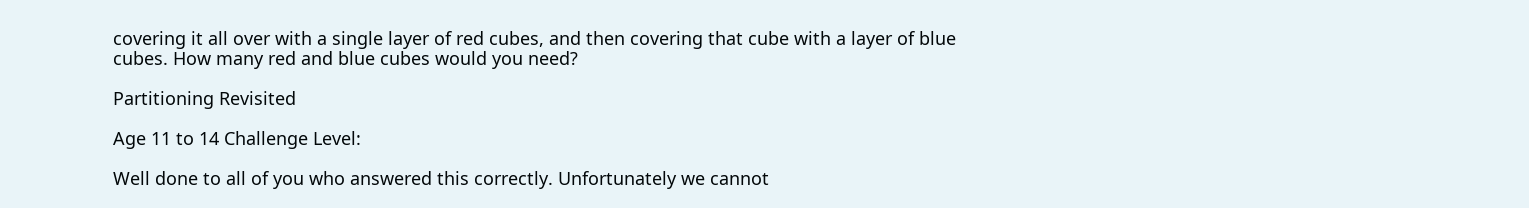covering it all over with a single layer of red cubes, and then covering that cube with a layer of blue cubes. How many red and blue cubes would you need?

Partitioning Revisited

Age 11 to 14 Challenge Level:

Well done to all of you who answered this correctly. Unfortunately we cannot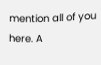mention all of you here. A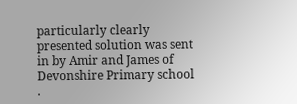particularly clearly presented solution was sent in by Amir and James of Devonshire Primary school .